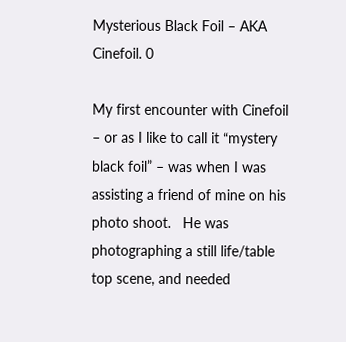Mysterious Black Foil – AKA Cinefoil. 0

My first encounter with Cinefoil – or as I like to call it “mystery black foil” – was when I was assisting a friend of mine on his photo shoot.   He was photographing a still life/table top scene, and needed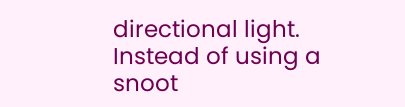directional light.  Instead of using a snoot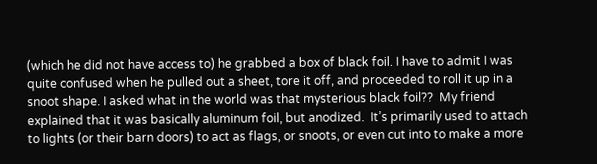(which he did not have access to) he grabbed a box of black foil. I have to admit I was quite confused when he pulled out a sheet, tore it off, and proceeded to roll it up in a snoot shape. I asked what in the world was that mysterious black foil??  My friend explained that it was basically aluminum foil, but anodized.  It’s primarily used to attach to lights (or their barn doors) to act as flags, or snoots, or even cut into to make a more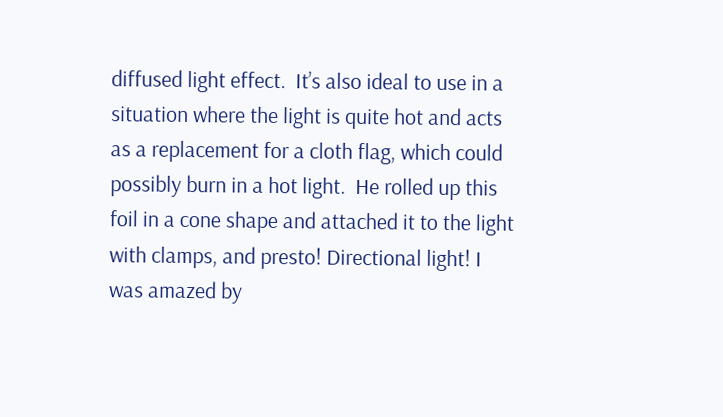diffused light effect.  It’s also ideal to use in a situation where the light is quite hot and acts as a replacement for a cloth flag, which could possibly burn in a hot light.  He rolled up this foil in a cone shape and attached it to the light with clamps, and presto! Directional light! I was amazed by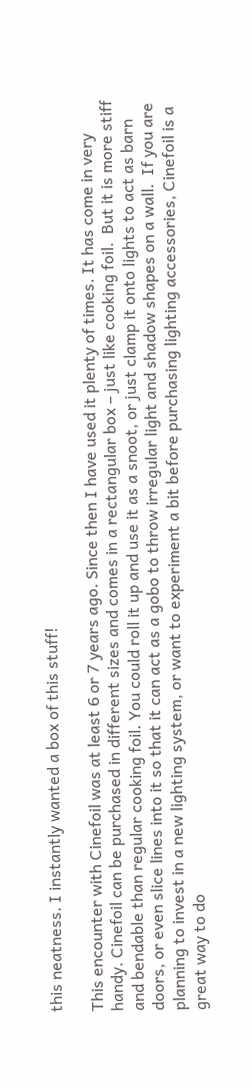this neatness. I instantly wanted a box of this stuff!

This encounter with Cinefoil was at least 6 or 7 years ago. Since then I have used it plenty of times. It has come in very handy. Cinefoil can be purchased in different sizes and comes in a rectangular box – just like cooking foil.  But it is more stiff and bendable than regular cooking foil. You could roll it up and use it as a snoot, or just clamp it onto lights to act as barn doors, or even slice lines into it so that it can act as a gobo to throw irregular light and shadow shapes on a wall.  If you are planning to invest in a new lighting system, or want to experiment a bit before purchasing lighting accessories, Cinefoil is a great way to do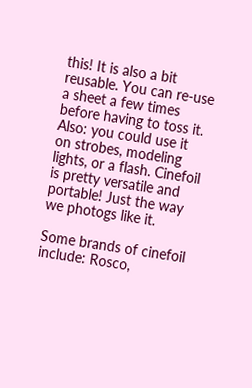this! It is also a bit reusable. You can re-use a sheet a few times before having to toss it.  Also: you could use it on strobes, modeling lights, or a flash. Cinefoil is pretty versatile and portable! Just the way we photogs like it.

Some brands of cinefoil include: Rosco,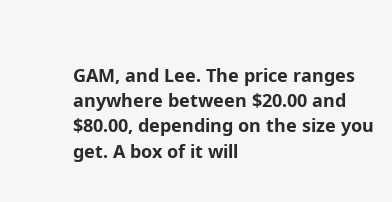GAM, and Lee. The price ranges anywhere between $20.00 and $80.00, depending on the size you get. A box of it will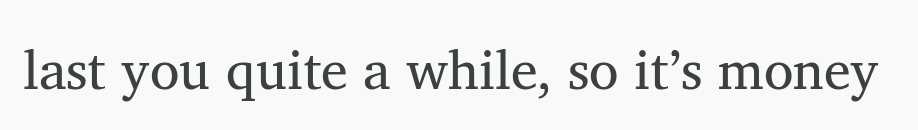last you quite a while, so it’s money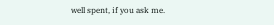well spent, if you ask me.